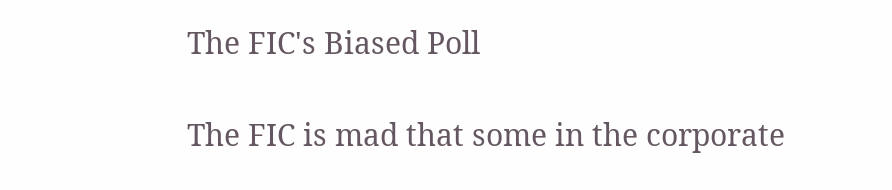The FIC's Biased Poll

The FIC is mad that some in the corporate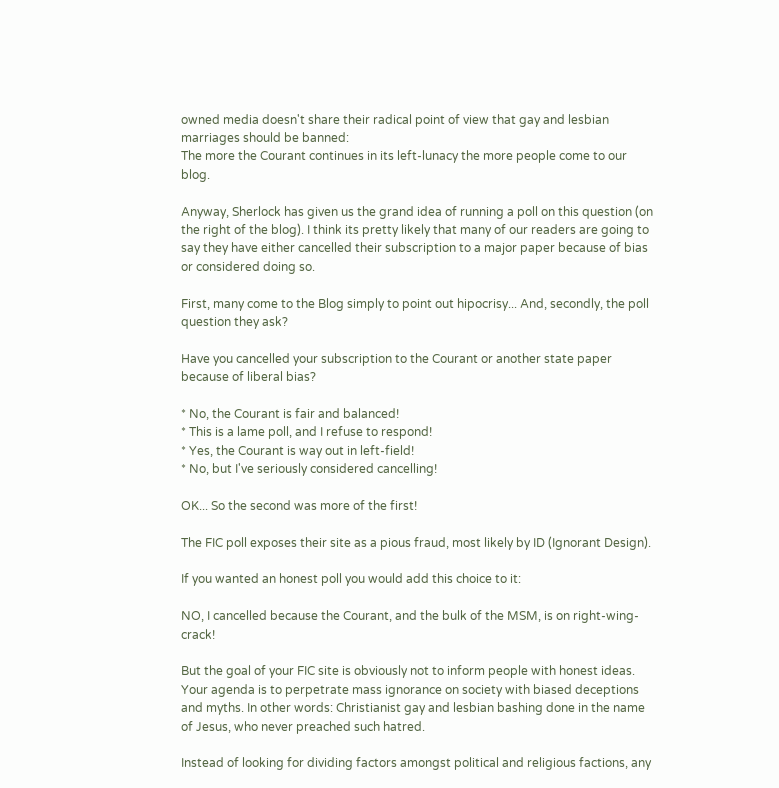owned media doesn't share their radical point of view that gay and lesbian marriages should be banned:
The more the Courant continues in its left-lunacy the more people come to our blog.

Anyway, Sherlock has given us the grand idea of running a poll on this question (on the right of the blog). I think its pretty likely that many of our readers are going to say they have either cancelled their subscription to a major paper because of bias or considered doing so.

First, many come to the Blog simply to point out hipocrisy... And, secondly, the poll question they ask?

Have you cancelled your subscription to the Courant or another state paper because of liberal bias?

* No, the Courant is fair and balanced!
* This is a lame poll, and I refuse to respond!
* Yes, the Courant is way out in left-field!
* No, but I've seriously considered cancelling!

OK... So the second was more of the first!

The FIC poll exposes their site as a pious fraud, most likely by ID (Ignorant Design).

If you wanted an honest poll you would add this choice to it:

NO, I cancelled because the Courant, and the bulk of the MSM, is on right-wing-crack!

But the goal of your FIC site is obviously not to inform people with honest ideas. Your agenda is to perpetrate mass ignorance on society with biased deceptions and myths. In other words: Christianist gay and lesbian bashing done in the name of Jesus, who never preached such hatred.

Instead of looking for dividing factors amongst political and religious factions, any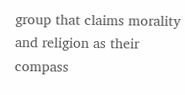group that claims morality and religion as their compass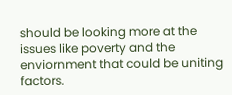should be looking more at the issues like poverty and the enviornment that could be uniting factors.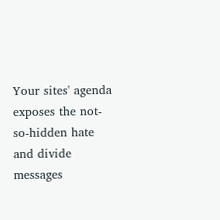Your sites' agenda exposes the not-so-hidden hate and divide messages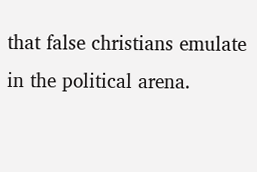that false christians emulate in the political arena.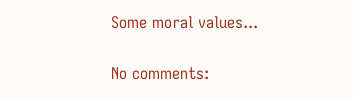Some moral values...

No comments: